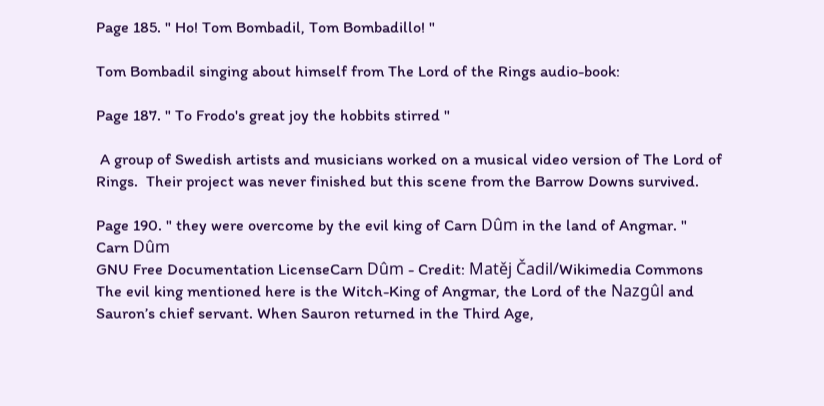Page 185. " Ho! Tom Bombadil, Tom Bombadillo! "

Tom Bombadil singing about himself from The Lord of the Rings audio-book:

Page 187. " To Frodo's great joy the hobbits stirred "

 A group of Swedish artists and musicians worked on a musical video version of The Lord of Rings.  Their project was never finished but this scene from the Barrow Downs survived.

Page 190. " they were overcome by the evil king of Carn Dûm in the land of Angmar. "
Carn Dûm
GNU Free Documentation LicenseCarn Dûm - Credit: Matěj Čadil/Wikimedia Commons
The evil king mentioned here is the Witch-King of Angmar, the Lord of the Nazgûl and Sauron’s chief servant. When Sauron returned in the Third Age,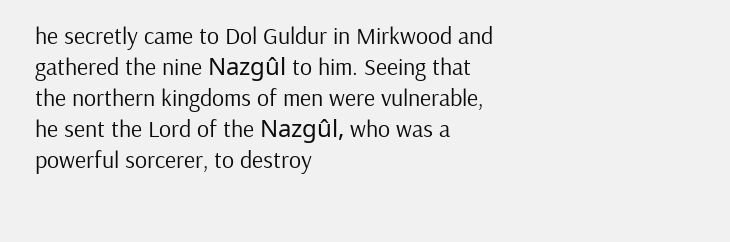he secretly came to Dol Guldur in Mirkwood and gathered the nine Nazgûl to him. Seeing that the northern kingdoms of men were vulnerable, he sent the Lord of the Nazgûl, who was a powerful sorcerer, to destroy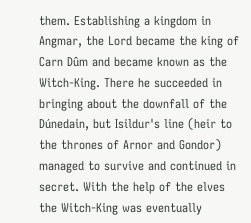them. Establishing a kingdom in Angmar, the Lord became the king of Carn Dûm and became known as the Witch-King. There he succeeded in bringing about the downfall of the Dúnedain, but Isildur's line (heir to the thrones of Arnor and Gondor) managed to survive and continued in secret. With the help of the elves the Witch-King was eventually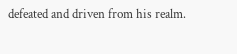defeated and driven from his realm.